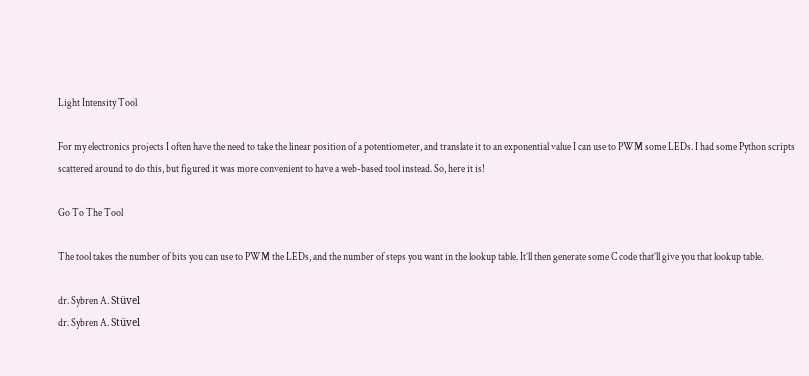Light Intensity Tool

For my electronics projects I often have the need to take the linear position of a potentiometer, and translate it to an exponential value I can use to PWM some LEDs. I had some Python scripts scattered around to do this, but figured it was more convenient to have a web-based tool instead. So, here it is!

Go To The Tool

The tool takes the number of bits you can use to PWM the LEDs, and the number of steps you want in the lookup table. It’ll then generate some C code that’ll give you that lookup table.

dr. Sybren A. Stüvel
dr. Sybren A. Stüvel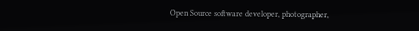Open Source software developer, photographer,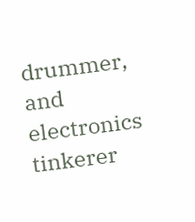drummer, and electronics tinkerer